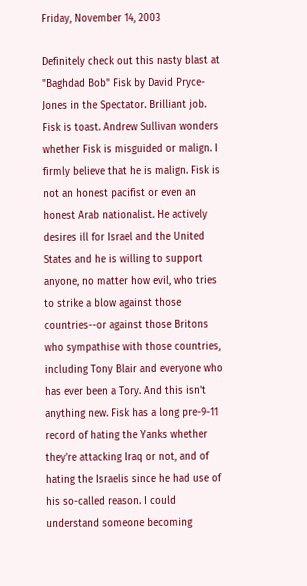Friday, November 14, 2003

Definitely check out this nasty blast at "Baghdad Bob" Fisk by David Pryce-Jones in the Spectator. Brilliant job. Fisk is toast. Andrew Sullivan wonders whether Fisk is misguided or malign. I firmly believe that he is malign. Fisk is not an honest pacifist or even an honest Arab nationalist. He actively desires ill for Israel and the United States and he is willing to support anyone, no matter how evil, who tries to strike a blow against those countries--or against those Britons who sympathise with those countries, including Tony Blair and everyone who has ever been a Tory. And this isn't anything new. Fisk has a long pre-9-11 record of hating the Yanks whether they're attacking Iraq or not, and of hating the Israelis since he had use of his so-called reason. I could understand someone becoming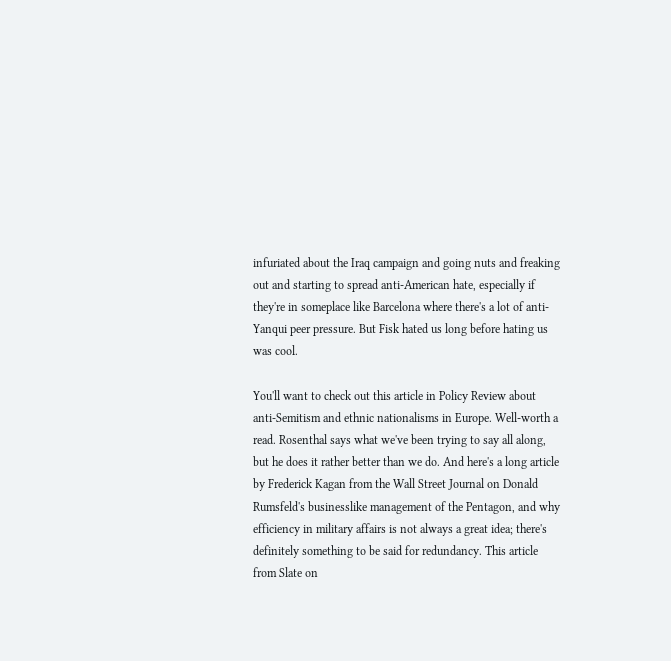infuriated about the Iraq campaign and going nuts and freaking out and starting to spread anti-American hate, especially if they're in someplace like Barcelona where there's a lot of anti-Yanqui peer pressure. But Fisk hated us long before hating us was cool.

You'll want to check out this article in Policy Review about anti-Semitism and ethnic nationalisms in Europe. Well-worth a read. Rosenthal says what we've been trying to say all along, but he does it rather better than we do. And here's a long article by Frederick Kagan from the Wall Street Journal on Donald Rumsfeld's businesslike management of the Pentagon, and why efficiency in military affairs is not always a great idea; there's definitely something to be said for redundancy. This article from Slate on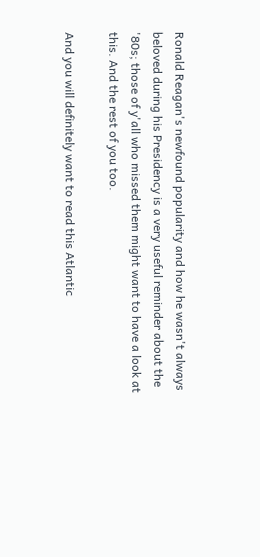Ronald Reagan's newfound popularity and how he wasn't always beloved during his Presidency is a very useful reminder about the '80s; those of y'all who missed them might want to have a look at this. And the rest of you too.

And you will definitely want to read this Atlantic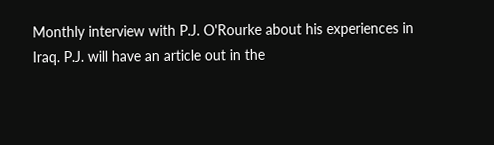Monthly interview with P.J. O'Rourke about his experiences in Iraq. P.J. will have an article out in the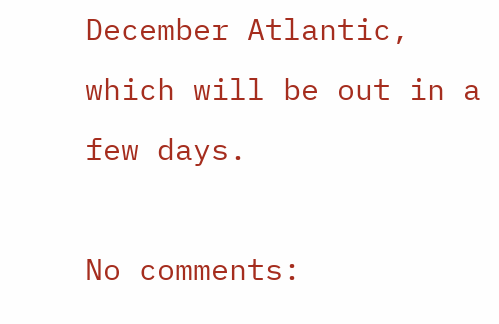December Atlantic, which will be out in a few days.

No comments: